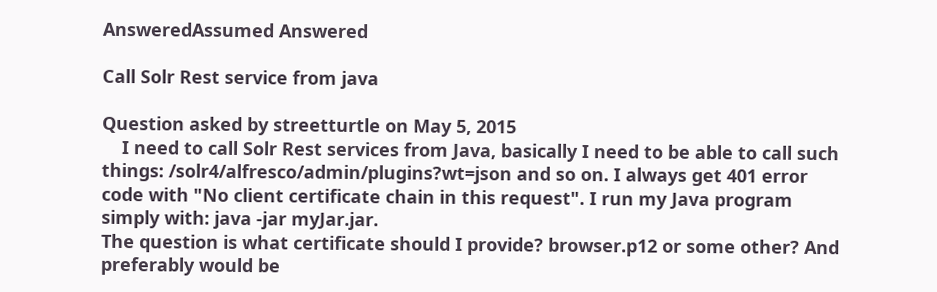AnsweredAssumed Answered

Call Solr Rest service from java

Question asked by streetturtle on May 5, 2015
    I need to call Solr Rest services from Java, basically I need to be able to call such things: /solr4/alfresco/admin/plugins?wt=json and so on. I always get 401 error code with "No client certificate chain in this request". I run my Java program simply with: java -jar myJar.jar.
The question is what certificate should I provide? browser.p12 or some other? And preferably would be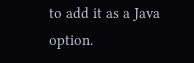to add it as a Java option.